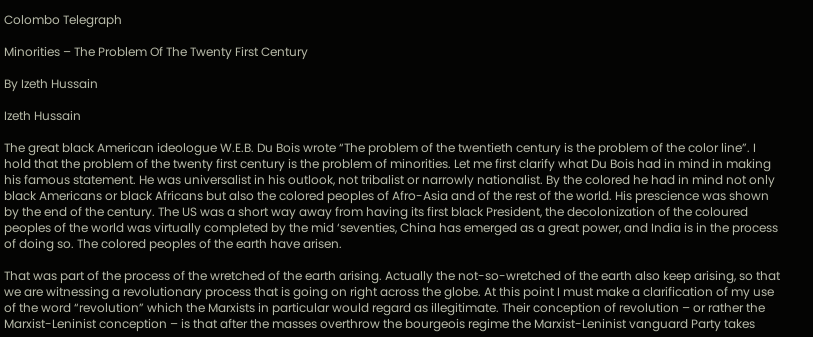Colombo Telegraph

Minorities – The Problem Of The Twenty First Century

By Izeth Hussain

Izeth Hussain

The great black American ideologue W.E.B. Du Bois wrote “The problem of the twentieth century is the problem of the color line”. I hold that the problem of the twenty first century is the problem of minorities. Let me first clarify what Du Bois had in mind in making his famous statement. He was universalist in his outlook, not tribalist or narrowly nationalist. By the colored he had in mind not only black Americans or black Africans but also the colored peoples of Afro-Asia and of the rest of the world. His prescience was shown by the end of the century. The US was a short way away from having its first black President, the decolonization of the coloured peoples of the world was virtually completed by the mid ‘seventies, China has emerged as a great power, and India is in the process of doing so. The colored peoples of the earth have arisen.

That was part of the process of the wretched of the earth arising. Actually the not-so-wretched of the earth also keep arising, so that we are witnessing a revolutionary process that is going on right across the globe. At this point I must make a clarification of my use of the word “revolution” which the Marxists in particular would regard as illegitimate. Their conception of revolution – or rather the Marxist-Leninist conception – is that after the masses overthrow the bourgeois regime the Marxist-Leninist vanguard Party takes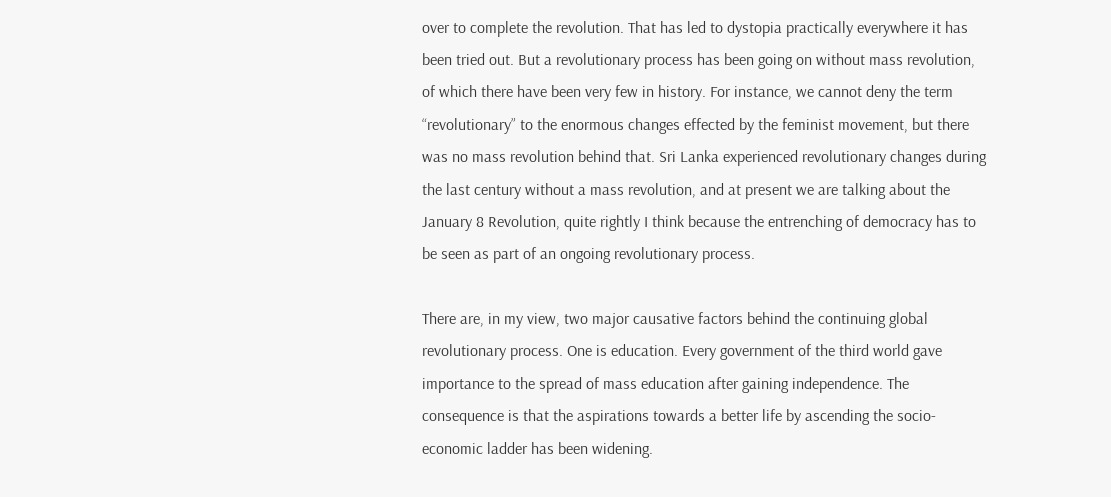over to complete the revolution. That has led to dystopia practically everywhere it has been tried out. But a revolutionary process has been going on without mass revolution, of which there have been very few in history. For instance, we cannot deny the term “revolutionary” to the enormous changes effected by the feminist movement, but there was no mass revolution behind that. Sri Lanka experienced revolutionary changes during the last century without a mass revolution, and at present we are talking about the January 8 Revolution, quite rightly I think because the entrenching of democracy has to be seen as part of an ongoing revolutionary process.

There are, in my view, two major causative factors behind the continuing global revolutionary process. One is education. Every government of the third world gave importance to the spread of mass education after gaining independence. The consequence is that the aspirations towards a better life by ascending the socio-economic ladder has been widening.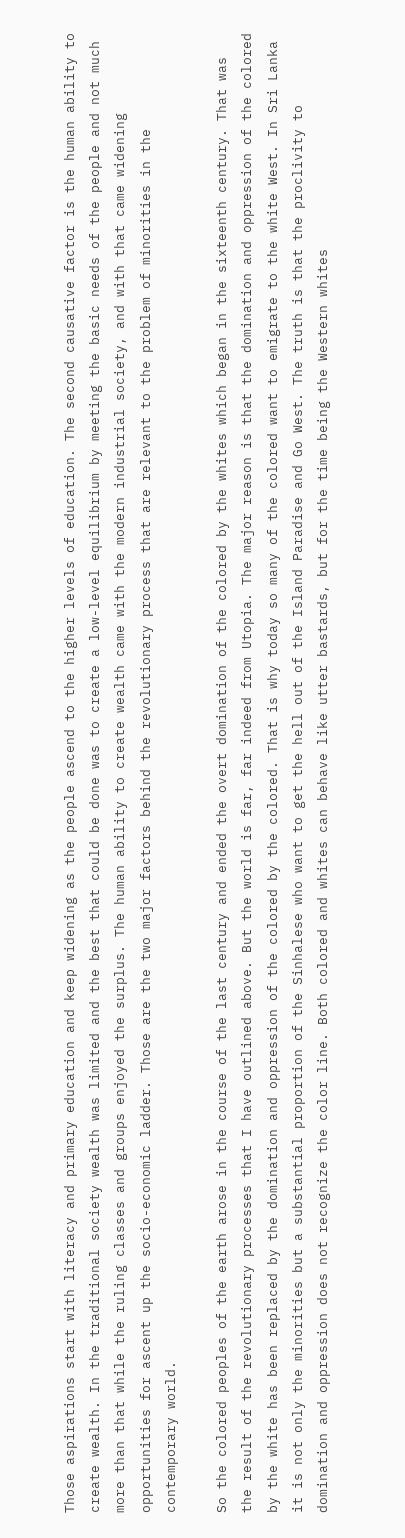Those aspirations start with literacy and primary education and keep widening as the people ascend to the higher levels of education. The second causative factor is the human ability to create wealth. In the traditional society wealth was limited and the best that could be done was to create a low-level equilibrium by meeting the basic needs of the people and not much more than that while the ruling classes and groups enjoyed the surplus. The human ability to create wealth came with the modern industrial society, and with that came widening opportunities for ascent up the socio-economic ladder. Those are the two major factors behind the revolutionary process that are relevant to the problem of minorities in the contemporary world.

So the colored peoples of the earth arose in the course of the last century and ended the overt domination of the colored by the whites which began in the sixteenth century. That was the result of the revolutionary processes that I have outlined above. But the world is far, far indeed from Utopia. The major reason is that the domination and oppression of the colored by the white has been replaced by the domination and oppression of the colored by the colored. That is why today so many of the colored want to emigrate to the white West. In Sri Lanka it is not only the minorities but a substantial proportion of the Sinhalese who want to get the hell out of the Island Paradise and Go West. The truth is that the proclivity to domination and oppression does not recognize the color line. Both colored and whites can behave like utter bastards, but for the time being the Western whites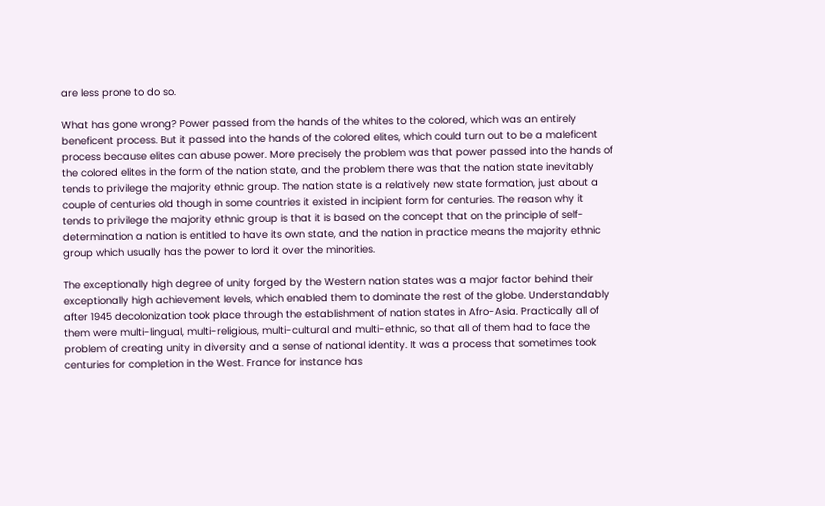are less prone to do so.

What has gone wrong? Power passed from the hands of the whites to the colored, which was an entirely beneficent process. But it passed into the hands of the colored elites, which could turn out to be a maleficent process because elites can abuse power. More precisely the problem was that power passed into the hands of the colored elites in the form of the nation state, and the problem there was that the nation state inevitably tends to privilege the majority ethnic group. The nation state is a relatively new state formation, just about a couple of centuries old though in some countries it existed in incipient form for centuries. The reason why it tends to privilege the majority ethnic group is that it is based on the concept that on the principle of self-determination a nation is entitled to have its own state, and the nation in practice means the majority ethnic group which usually has the power to lord it over the minorities.

The exceptionally high degree of unity forged by the Western nation states was a major factor behind their exceptionally high achievement levels, which enabled them to dominate the rest of the globe. Understandably after 1945 decolonization took place through the establishment of nation states in Afro-Asia. Practically all of them were multi-lingual, multi-religious, multi-cultural and multi-ethnic, so that all of them had to face the problem of creating unity in diversity and a sense of national identity. It was a process that sometimes took centuries for completion in the West. France for instance has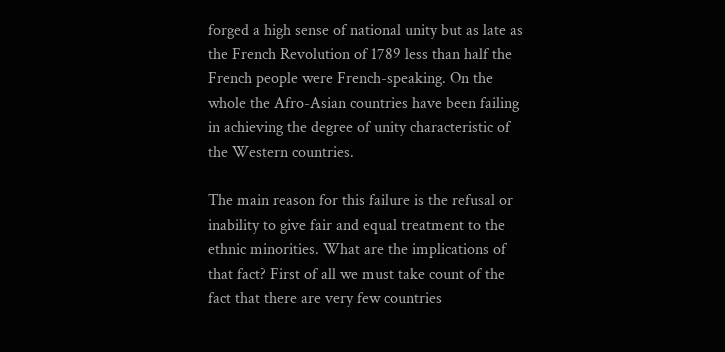forged a high sense of national unity but as late as the French Revolution of 1789 less than half the French people were French-speaking. On the whole the Afro-Asian countries have been failing in achieving the degree of unity characteristic of the Western countries.

The main reason for this failure is the refusal or inability to give fair and equal treatment to the ethnic minorities. What are the implications of that fact? First of all we must take count of the fact that there are very few countries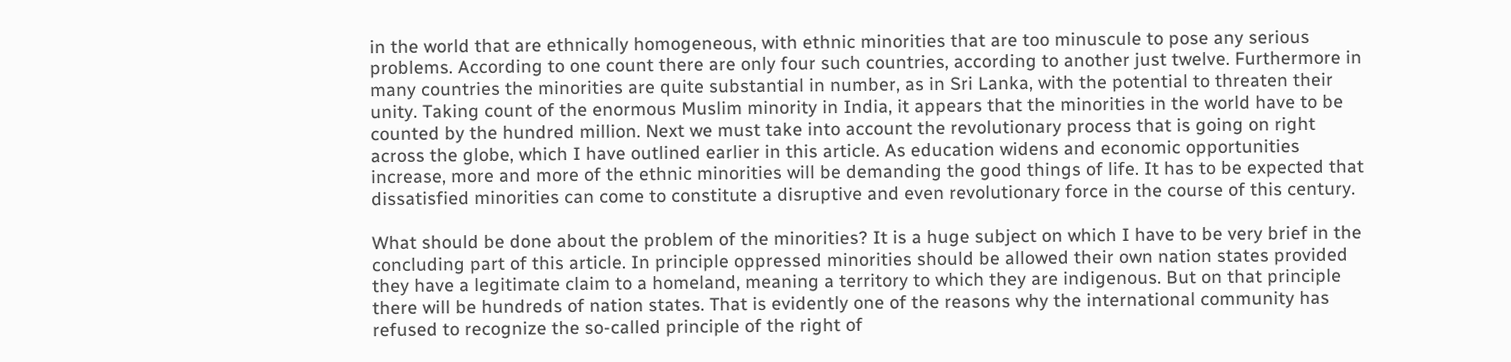in the world that are ethnically homogeneous, with ethnic minorities that are too minuscule to pose any serious problems. According to one count there are only four such countries, according to another just twelve. Furthermore in many countries the minorities are quite substantial in number, as in Sri Lanka, with the potential to threaten their unity. Taking count of the enormous Muslim minority in India, it appears that the minorities in the world have to be counted by the hundred million. Next we must take into account the revolutionary process that is going on right across the globe, which I have outlined earlier in this article. As education widens and economic opportunities increase, more and more of the ethnic minorities will be demanding the good things of life. It has to be expected that dissatisfied minorities can come to constitute a disruptive and even revolutionary force in the course of this century.

What should be done about the problem of the minorities? It is a huge subject on which I have to be very brief in the concluding part of this article. In principle oppressed minorities should be allowed their own nation states provided they have a legitimate claim to a homeland, meaning a territory to which they are indigenous. But on that principle there will be hundreds of nation states. That is evidently one of the reasons why the international community has refused to recognize the so-called principle of the right of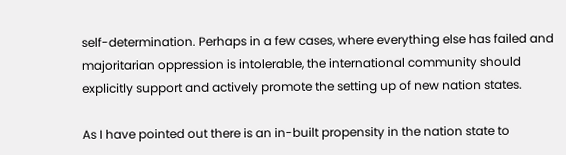self-determination. Perhaps in a few cases, where everything else has failed and majoritarian oppression is intolerable, the international community should explicitly support and actively promote the setting up of new nation states.

As I have pointed out there is an in-built propensity in the nation state to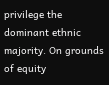privilege the dominant ethnic majority. On grounds of equity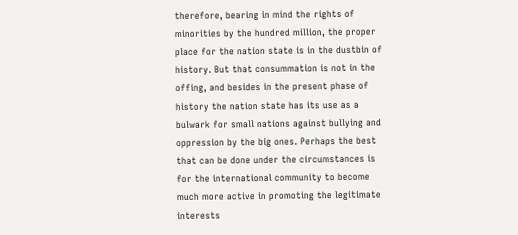therefore, bearing in mind the rights of minorities by the hundred million, the proper place for the nation state is in the dustbin of history. But that consummation is not in the offing, and besides in the present phase of history the nation state has its use as a bulwark for small nations against bullying and oppression by the big ones. Perhaps the best that can be done under the circumstances is for the international community to become much more active in promoting the legitimate interests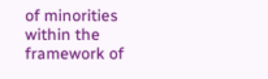of minorities within the framework of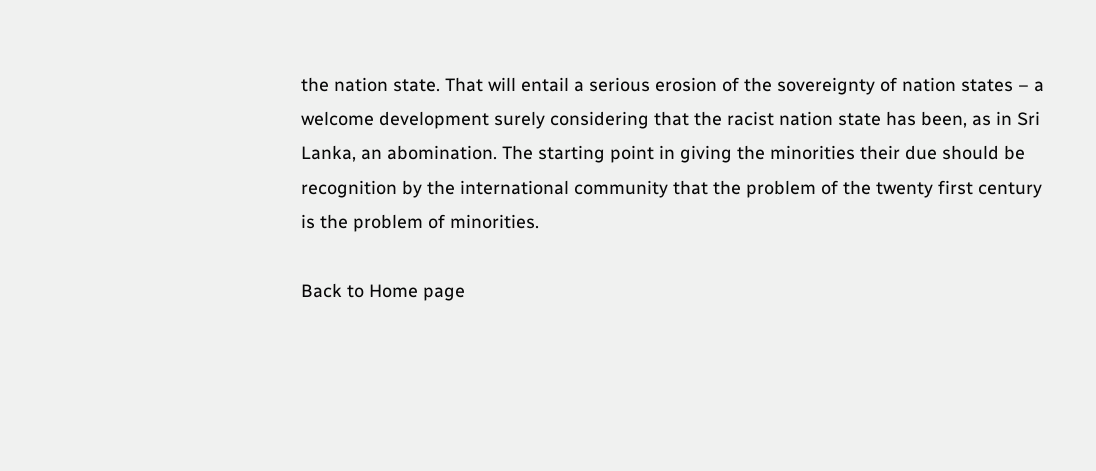the nation state. That will entail a serious erosion of the sovereignty of nation states – a welcome development surely considering that the racist nation state has been, as in Sri Lanka, an abomination. The starting point in giving the minorities their due should be recognition by the international community that the problem of the twenty first century is the problem of minorities.

Back to Home page